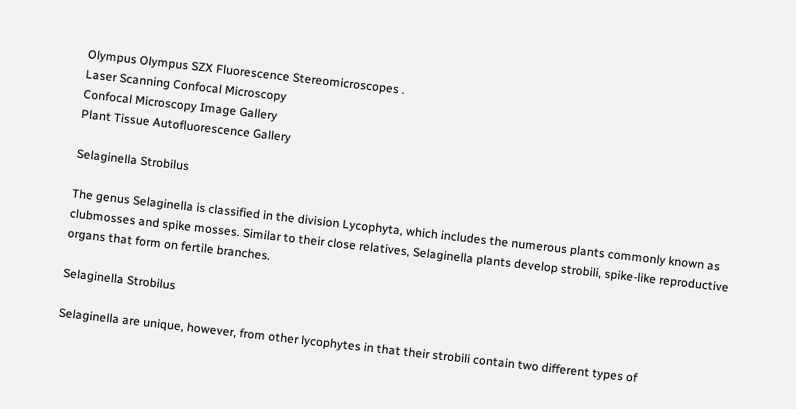Olympus Olympus SZX Fluorescence Stereomicroscopes .
Laser Scanning Confocal Microscopy
Confocal Microscopy Image Gallery
Plant Tissue Autofluorescence Gallery

Selaginella Strobilus

The genus Selaginella is classified in the division Lycophyta, which includes the numerous plants commonly known as clubmosses and spike mosses. Similar to their close relatives, Selaginella plants develop strobili, spike-like reproductive organs that form on fertile branches.

Selaginella Strobilus

Selaginella are unique, however, from other lycophytes in that their strobili contain two different types of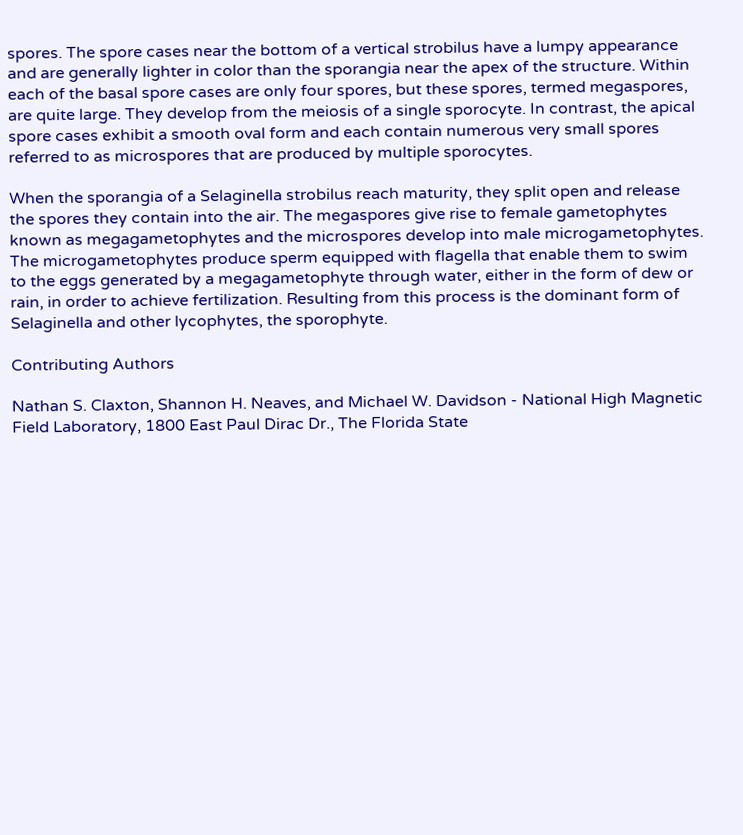spores. The spore cases near the bottom of a vertical strobilus have a lumpy appearance and are generally lighter in color than the sporangia near the apex of the structure. Within each of the basal spore cases are only four spores, but these spores, termed megaspores, are quite large. They develop from the meiosis of a single sporocyte. In contrast, the apical spore cases exhibit a smooth oval form and each contain numerous very small spores referred to as microspores that are produced by multiple sporocytes.

When the sporangia of a Selaginella strobilus reach maturity, they split open and release the spores they contain into the air. The megaspores give rise to female gametophytes known as megagametophytes and the microspores develop into male microgametophytes. The microgametophytes produce sperm equipped with flagella that enable them to swim to the eggs generated by a megagametophyte through water, either in the form of dew or rain, in order to achieve fertilization. Resulting from this process is the dominant form of Selaginella and other lycophytes, the sporophyte.

Contributing Authors

Nathan S. Claxton, Shannon H. Neaves, and Michael W. Davidson - National High Magnetic Field Laboratory, 1800 East Paul Dirac Dr., The Florida State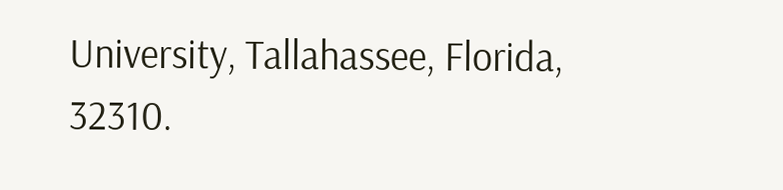University, Tallahassee, Florida, 32310.